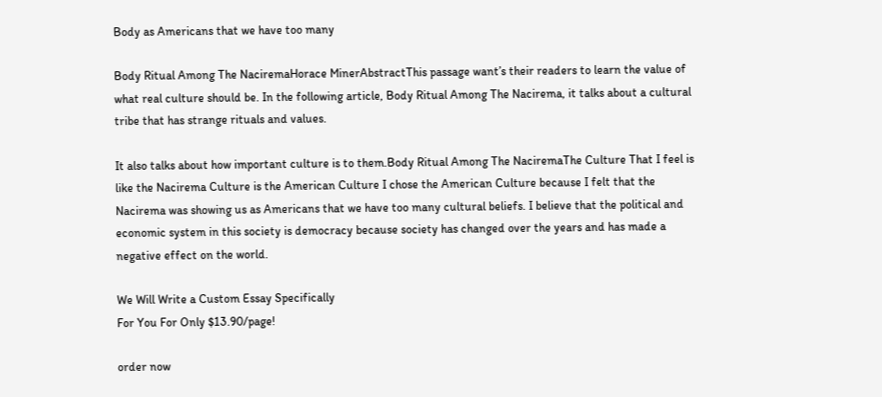Body as Americans that we have too many

Body Ritual Among The NaciremaHorace MinerAbstractThis passage want’s their readers to learn the value of what real culture should be. In the following article, Body Ritual Among The Nacirema, it talks about a cultural tribe that has strange rituals and values.

It also talks about how important culture is to them.Body Ritual Among The NaciremaThe Culture That I feel is like the Nacirema Culture is the American Culture I chose the American Culture because I felt that the Nacirema was showing us as Americans that we have too many cultural beliefs. I believe that the political and economic system in this society is democracy because society has changed over the years and has made a negative effect on the world.

We Will Write a Custom Essay Specifically
For You For Only $13.90/page!

order now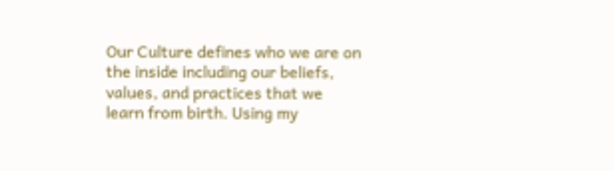Our Culture defines who we are on the inside including our beliefs, values, and practices that we learn from birth. Using my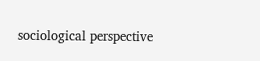sociological perspective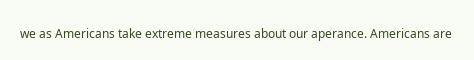we as Americans take extreme measures about our aperance. Americans are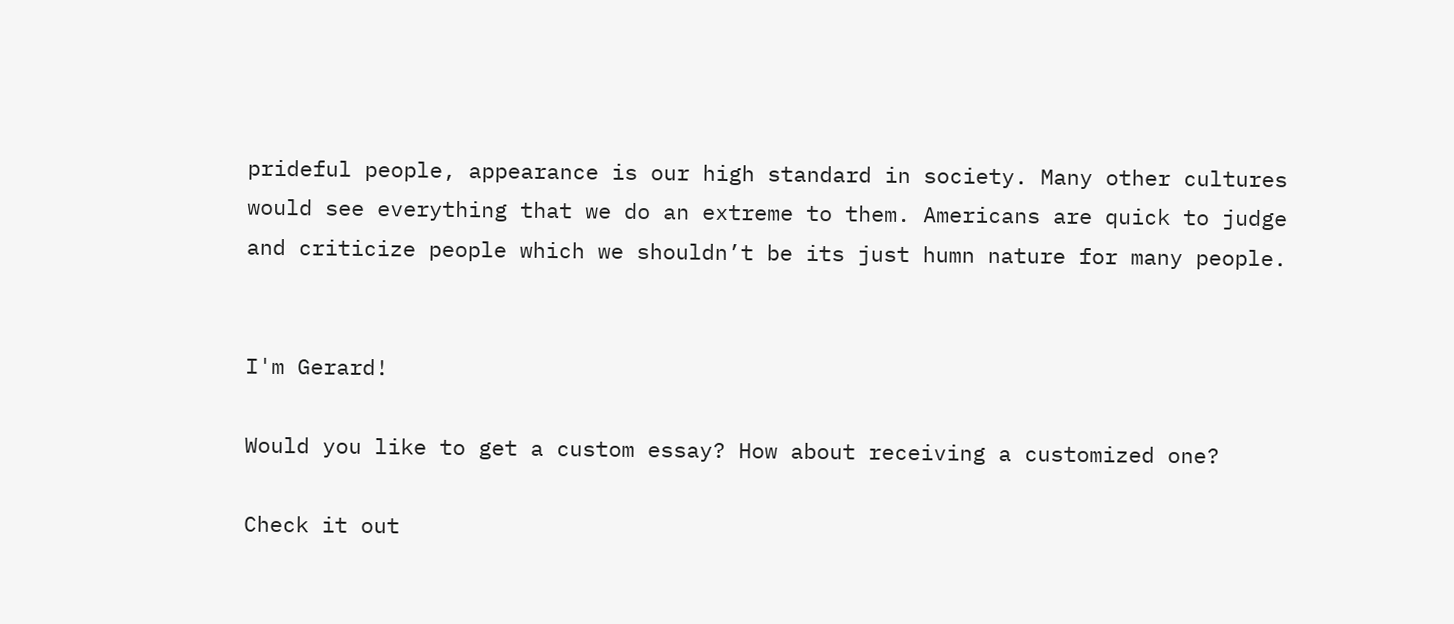prideful people, appearance is our high standard in society. Many other cultures would see everything that we do an extreme to them. Americans are quick to judge and criticize people which we shouldn’t be its just humn nature for many people.


I'm Gerard!

Would you like to get a custom essay? How about receiving a customized one?

Check it out